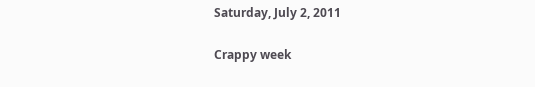Saturday, July 2, 2011

Crappy week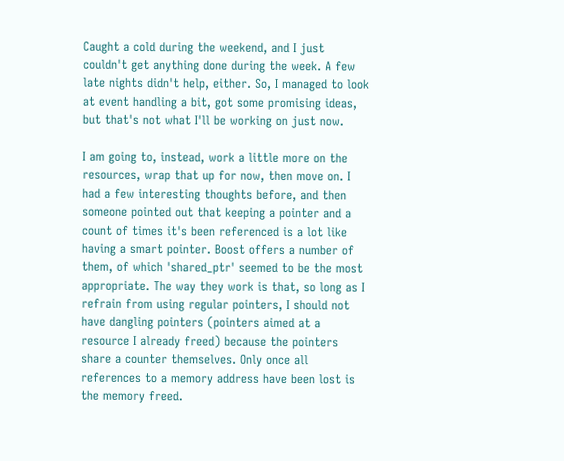Caught a cold during the weekend, and I just couldn't get anything done during the week. A few late nights didn't help, either. So, I managed to look at event handling a bit, got some promising ideas, but that's not what I'll be working on just now.

I am going to, instead, work a little more on the resources, wrap that up for now, then move on. I had a few interesting thoughts before, and then someone pointed out that keeping a pointer and a count of times it's been referenced is a lot like having a smart pointer. Boost offers a number of them, of which 'shared_ptr' seemed to be the most appropriate. The way they work is that, so long as I refrain from using regular pointers, I should not have dangling pointers (pointers aimed at a resource I already freed) because the pointers share a counter themselves. Only once all references to a memory address have been lost is the memory freed.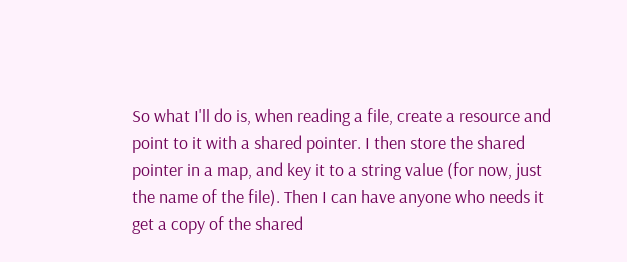So what I'll do is, when reading a file, create a resource and point to it with a shared pointer. I then store the shared pointer in a map, and key it to a string value (for now, just the name of the file). Then I can have anyone who needs it get a copy of the shared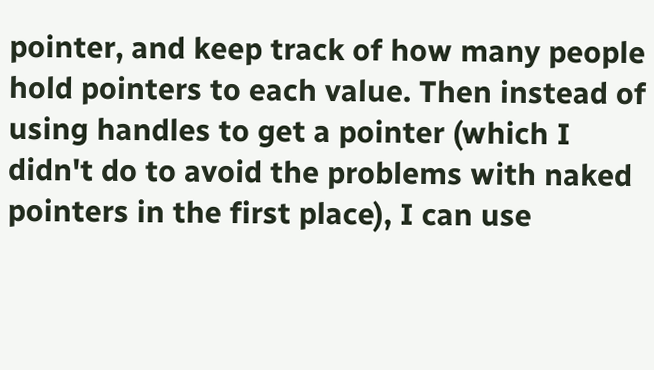pointer, and keep track of how many people hold pointers to each value. Then instead of using handles to get a pointer (which I didn't do to avoid the problems with naked pointers in the first place), I can use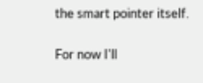the smart pointer itself.

For now I'll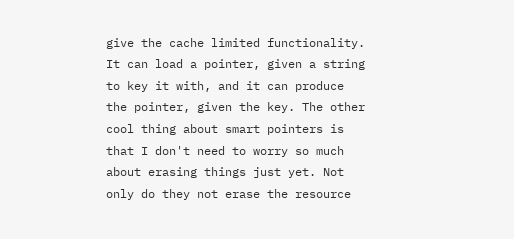give the cache limited functionality. It can load a pointer, given a string to key it with, and it can produce the pointer, given the key. The other cool thing about smart pointers is that I don't need to worry so much about erasing things just yet. Not only do they not erase the resource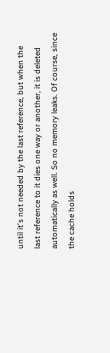until it's not needed by the last reference, but when the last reference to it dies one way or another, it is deleted automatically as well. So no memory leaks. Of course, since the cache holds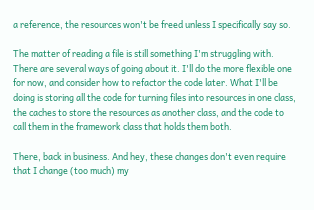a reference, the resources won't be freed unless I specifically say so.

The matter of reading a file is still something I'm struggling with. There are several ways of going about it. I'll do the more flexible one for now, and consider how to refactor the code later. What I'll be doing is storing all the code for turning files into resources in one class, the caches to store the resources as another class, and the code to call them in the framework class that holds them both.

There, back in business. And hey, these changes don't even require that I change (too much) my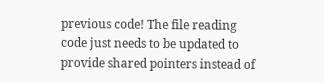previous code! The file reading code just needs to be updated to provide shared pointers instead of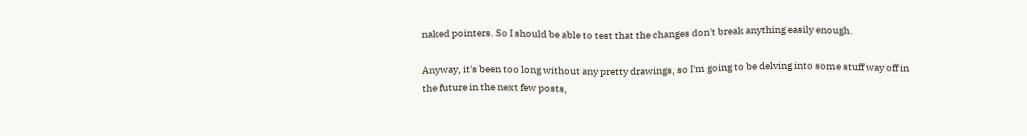naked pointers. So I should be able to test that the changes don't break anything easily enough.

Anyway, it's been too long without any pretty drawings, so I'm going to be delving into some stuff way off in the future in the next few posts,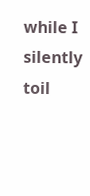while I silently toil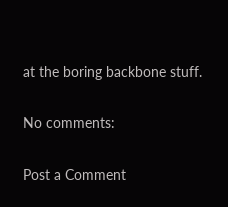at the boring backbone stuff.

No comments:

Post a Comment